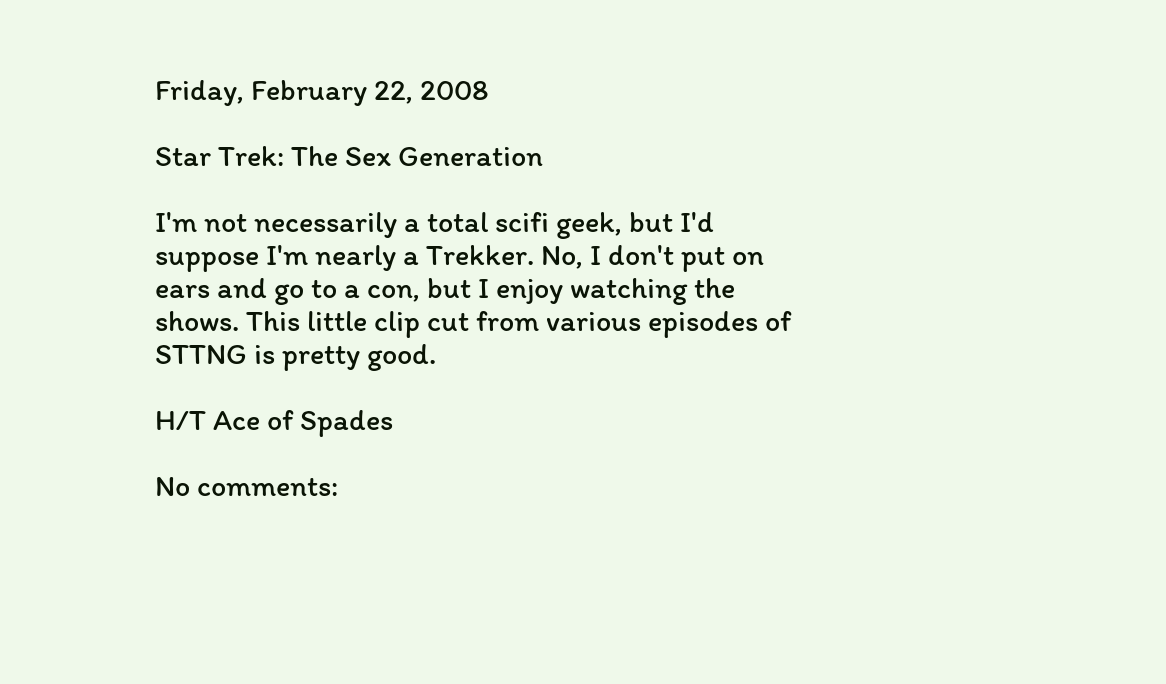Friday, February 22, 2008

Star Trek: The Sex Generation

I'm not necessarily a total scifi geek, but I'd suppose I'm nearly a Trekker. No, I don't put on ears and go to a con, but I enjoy watching the shows. This little clip cut from various episodes of STTNG is pretty good.

H/T Ace of Spades

No comments: